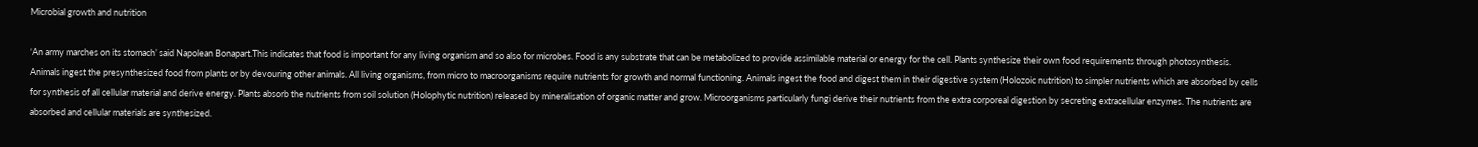Microbial growth and nutrition

‘An army marches on its stomach’ said Napolean Bonapart.This indicates that food is important for any living organism and so also for microbes. Food is any substrate that can be metabolized to provide assimilable material or energy for the cell. Plants synthesize their own food requirements through photosynthesis. Animals ingest the presynthesized food from plants or by devouring other animals. All living organisms, from micro to macroorganisms require nutrients for growth and normal functioning. Animals ingest the food and digest them in their digestive system (Holozoic nutrition) to simpler nutrients which are absorbed by cells for synthesis of all cellular material and derive energy. Plants absorb the nutrients from soil solution (Holophytic nutrition) released by mineralisation of organic matter and grow. Microorganisms particularly fungi derive their nutrients from the extra corporeal digestion by secreting extracellular enzymes. The nutrients are absorbed and cellular materials are synthesized.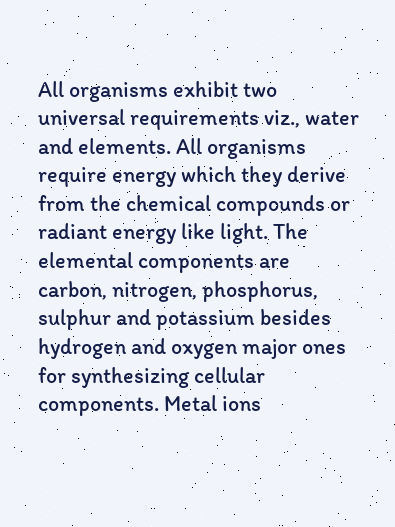All organisms exhibit two universal requirements viz., water and elements. All organisms require energy which they derive from the chemical compounds or radiant energy like light. The elemental components are carbon, nitrogen, phosphorus, sulphur and potassium besides hydrogen and oxygen major ones for synthesizing cellular components. Metal ions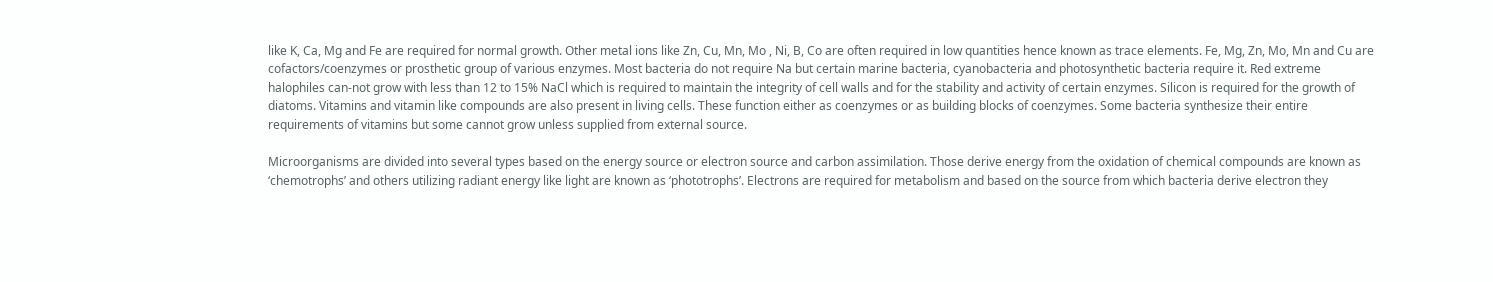like K, Ca, Mg and Fe are required for normal growth. Other metal ions like Zn, Cu, Mn, Mo , Ni, B, Co are often required in low quantities hence known as trace elements. Fe, Mg, Zn, Mo, Mn and Cu are cofactors/coenzymes or prosthetic group of various enzymes. Most bacteria do not require Na but certain marine bacteria, cyanobacteria and photosynthetic bacteria require it. Red extreme halophiles can-not grow with less than 12 to 15% NaCl which is required to maintain the integrity of cell walls and for the stability and activity of certain enzymes. Silicon is required for the growth of diatoms. Vitamins and vitamin like compounds are also present in living cells. These function either as coenzymes or as building blocks of coenzymes. Some bacteria synthesize their entire requirements of vitamins but some cannot grow unless supplied from external source.

Microorganisms are divided into several types based on the energy source or electron source and carbon assimilation. Those derive energy from the oxidation of chemical compounds are known as ‘chemotrophs’ and others utilizing radiant energy like light are known as ‘phototrophs’. Electrons are required for metabolism and based on the source from which bacteria derive electron they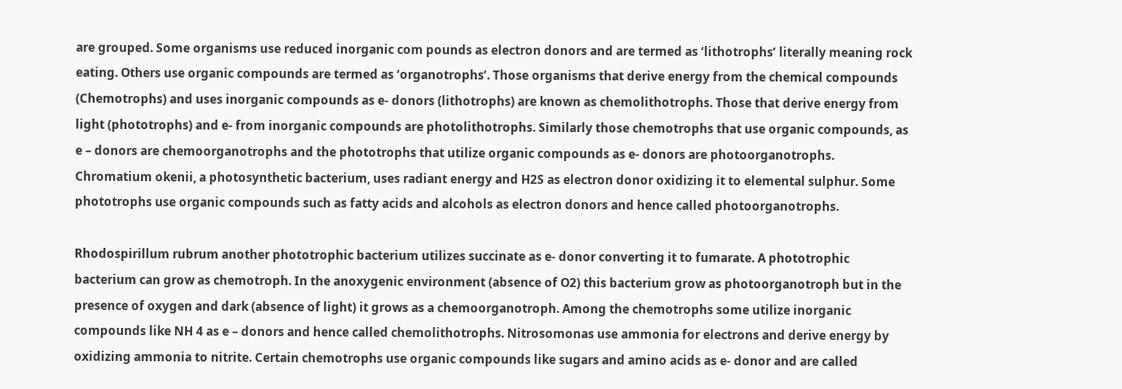are grouped. Some organisms use reduced inorganic com pounds as electron donors and are termed as ‘lithotrophs’ literally meaning rock eating. Others use organic compounds are termed as ‘organotrophs’. Those organisms that derive energy from the chemical compounds (Chemotrophs) and uses inorganic compounds as e- donors (lithotrophs) are known as chemolithotrophs. Those that derive energy from light (phototrophs) and e- from inorganic compounds are photolithotrophs. Similarly those chemotrophs that use organic compounds, as e – donors are chemoorganotrophs and the phototrophs that utilize organic compounds as e- donors are photoorganotrophs. Chromatium okenii, a photosynthetic bacterium, uses radiant energy and H2S as electron donor oxidizing it to elemental sulphur. Some phototrophs use organic compounds such as fatty acids and alcohols as electron donors and hence called photoorganotrophs.

Rhodospirillum rubrum another phototrophic bacterium utilizes succinate as e- donor converting it to fumarate. A phototrophic bacterium can grow as chemotroph. In the anoxygenic environment (absence of O2) this bacterium grow as photoorganotroph but in the presence of oxygen and dark (absence of light) it grows as a chemoorganotroph. Among the chemotrophs some utilize inorganic compounds like NH 4 as e – donors and hence called chemolithotrophs. Nitrosomonas use ammonia for electrons and derive energy by oxidizing ammonia to nitrite. Certain chemotrophs use organic compounds like sugars and amino acids as e- donor and are called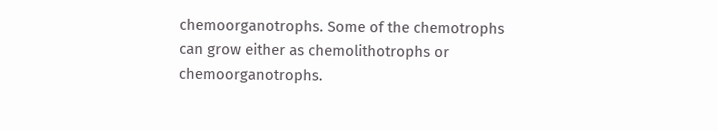chemoorganotrophs. Some of the chemotrophs can grow either as chemolithotrophs or chemoorganotrophs.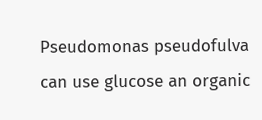Pseudomonas pseudofulva can use glucose an organic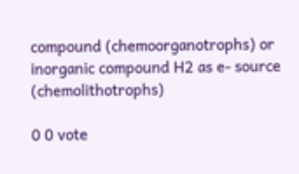compound (chemoorganotrophs) or inorganic compound H2 as e- source (chemolithotrophs)

0 0 vote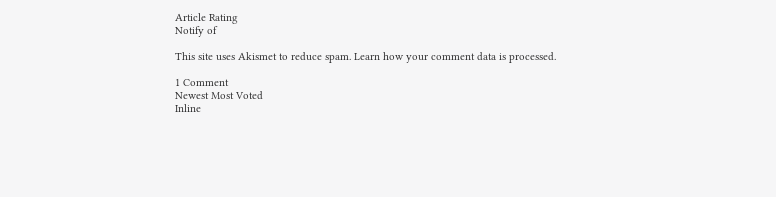Article Rating
Notify of

This site uses Akismet to reduce spam. Learn how your comment data is processed.

1 Comment
Newest Most Voted
Inline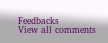Feedbacks
View all comments